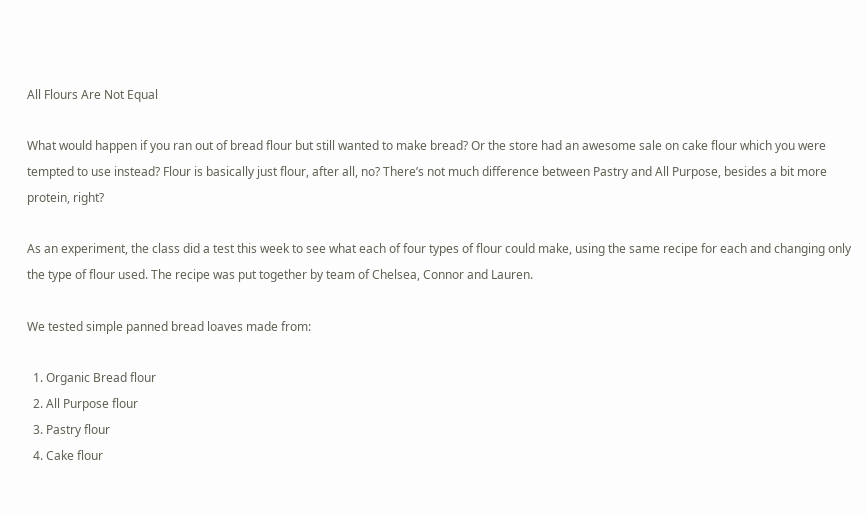All Flours Are Not Equal

What would happen if you ran out of bread flour but still wanted to make bread? Or the store had an awesome sale on cake flour which you were tempted to use instead? Flour is basically just flour, after all, no? There’s not much difference between Pastry and All Purpose, besides a bit more protein, right?

As an experiment, the class did a test this week to see what each of four types of flour could make, using the same recipe for each and changing only the type of flour used. The recipe was put together by team of Chelsea, Connor and Lauren.

We tested simple panned bread loaves made from:

  1. Organic Bread flour
  2. All Purpose flour
  3. Pastry flour
  4. Cake flour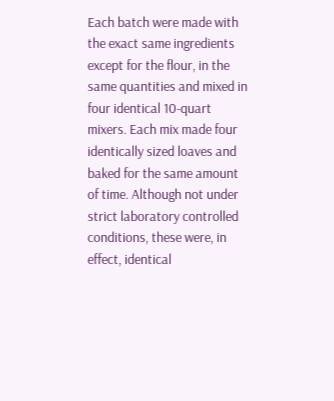Each batch were made with the exact same ingredients except for the flour, in the same quantities and mixed in four identical 10-quart mixers. Each mix made four identically sized loaves and baked for the same amount of time. Although not under strict laboratory controlled conditions, these were, in effect, identical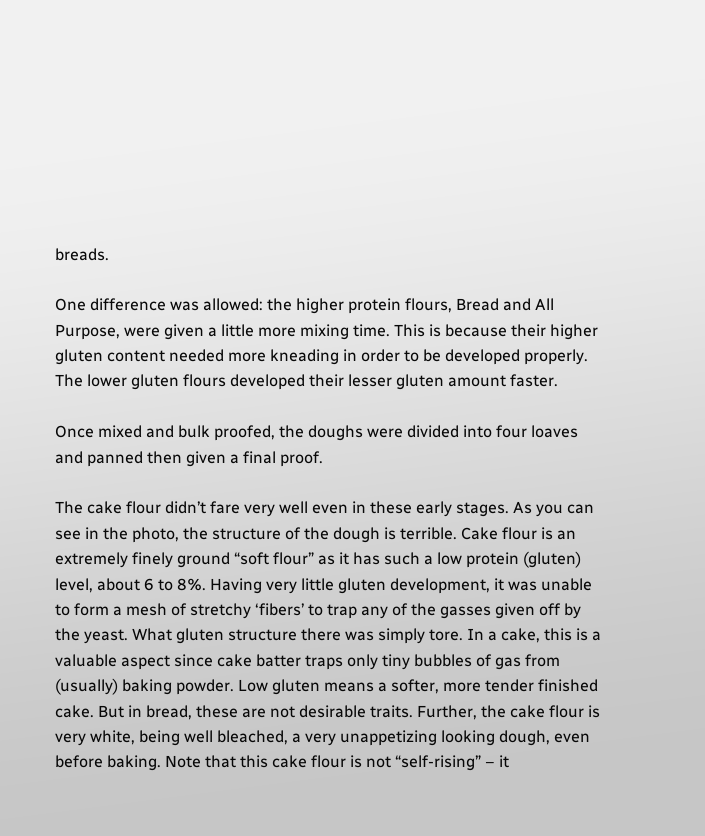breads.

One difference was allowed: the higher protein flours, Bread and All Purpose, were given a little more mixing time. This is because their higher gluten content needed more kneading in order to be developed properly. The lower gluten flours developed their lesser gluten amount faster.

Once mixed and bulk proofed, the doughs were divided into four loaves and panned then given a final proof.

The cake flour didn’t fare very well even in these early stages. As you can see in the photo, the structure of the dough is terrible. Cake flour is an extremely finely ground “soft flour” as it has such a low protein (gluten) level, about 6 to 8%. Having very little gluten development, it was unable to form a mesh of stretchy ‘fibers’ to trap any of the gasses given off by the yeast. What gluten structure there was simply tore. In a cake, this is a valuable aspect since cake batter traps only tiny bubbles of gas from (usually) baking powder. Low gluten means a softer, more tender finished cake. But in bread, these are not desirable traits. Further, the cake flour is very white, being well bleached, a very unappetizing looking dough, even before baking. Note that this cake flour is not “self-rising” – it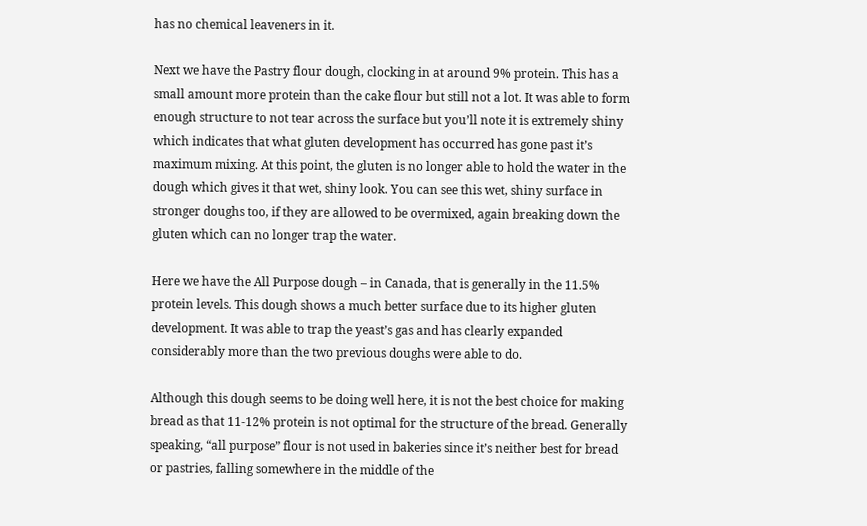has no chemical leaveners in it.

Next we have the Pastry flour dough, clocking in at around 9% protein. This has a small amount more protein than the cake flour but still not a lot. It was able to form enough structure to not tear across the surface but you’ll note it is extremely shiny which indicates that what gluten development has occurred has gone past it’s maximum mixing. At this point, the gluten is no longer able to hold the water in the dough which gives it that wet, shiny look. You can see this wet, shiny surface in stronger doughs too, if they are allowed to be overmixed, again breaking down the gluten which can no longer trap the water.

Here we have the All Purpose dough – in Canada, that is generally in the 11.5% protein levels. This dough shows a much better surface due to its higher gluten development. It was able to trap the yeast’s gas and has clearly expanded considerably more than the two previous doughs were able to do.

Although this dough seems to be doing well here, it is not the best choice for making bread as that 11-12% protein is not optimal for the structure of the bread. Generally speaking, “all purpose” flour is not used in bakeries since it’s neither best for bread or pastries, falling somewhere in the middle of the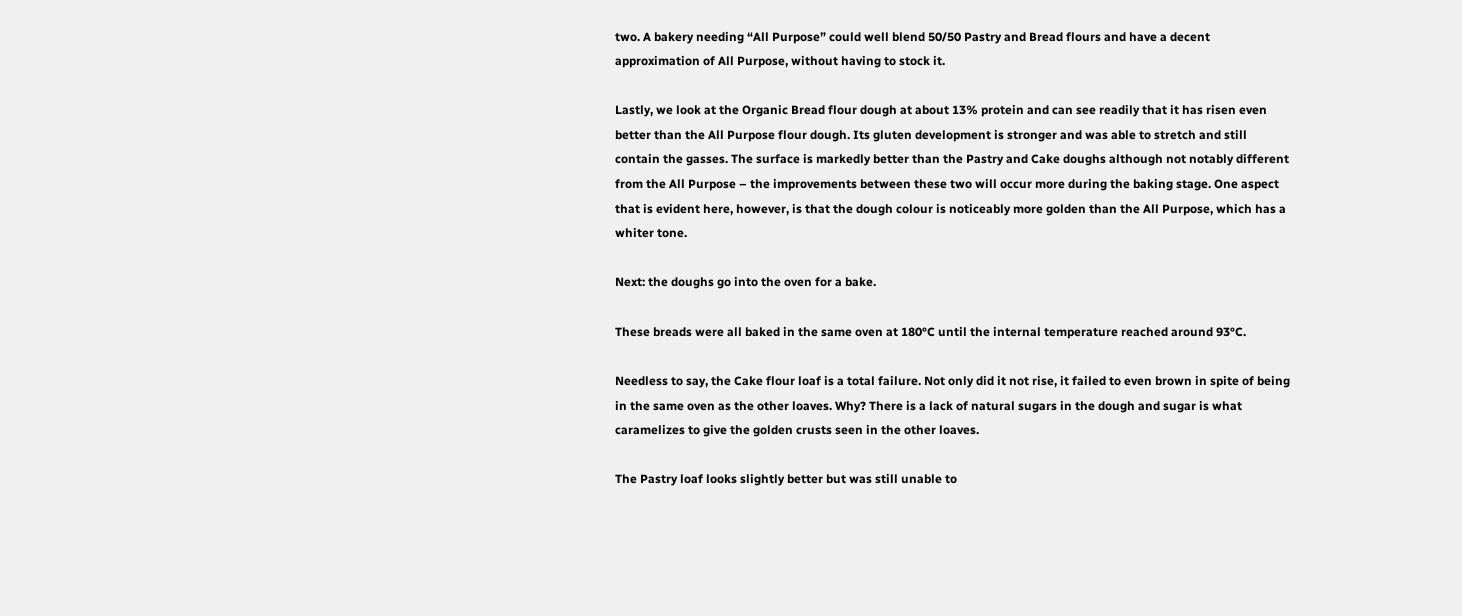two. A bakery needing “All Purpose” could well blend 50/50 Pastry and Bread flours and have a decent approximation of All Purpose, without having to stock it.

Lastly, we look at the Organic Bread flour dough at about 13% protein and can see readily that it has risen even better than the All Purpose flour dough. Its gluten development is stronger and was able to stretch and still contain the gasses. The surface is markedly better than the Pastry and Cake doughs although not notably different from the All Purpose – the improvements between these two will occur more during the baking stage. One aspect that is evident here, however, is that the dough colour is noticeably more golden than the All Purpose, which has a whiter tone.

Next: the doughs go into the oven for a bake.

These breads were all baked in the same oven at 180°C until the internal temperature reached around 93°C.

Needless to say, the Cake flour loaf is a total failure. Not only did it not rise, it failed to even brown in spite of being in the same oven as the other loaves. Why? There is a lack of natural sugars in the dough and sugar is what caramelizes to give the golden crusts seen in the other loaves.

The Pastry loaf looks slightly better but was still unable to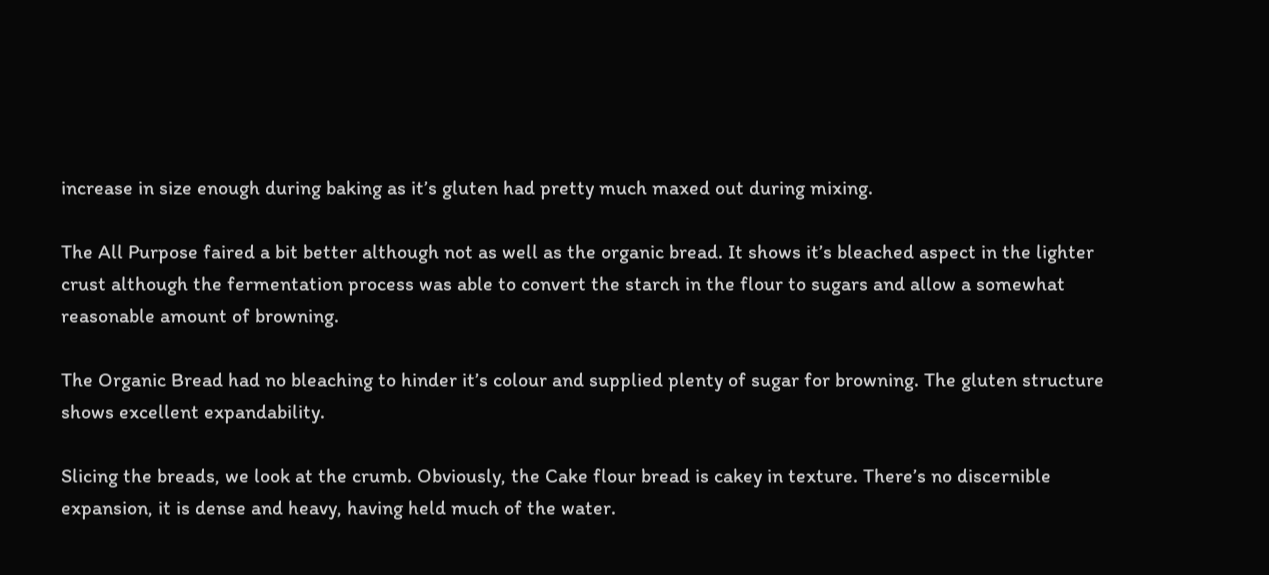increase in size enough during baking as it’s gluten had pretty much maxed out during mixing.

The All Purpose faired a bit better although not as well as the organic bread. It shows it’s bleached aspect in the lighter crust although the fermentation process was able to convert the starch in the flour to sugars and allow a somewhat reasonable amount of browning.

The Organic Bread had no bleaching to hinder it’s colour and supplied plenty of sugar for browning. The gluten structure shows excellent expandability.

Slicing the breads, we look at the crumb. Obviously, the Cake flour bread is cakey in texture. There’s no discernible expansion, it is dense and heavy, having held much of the water.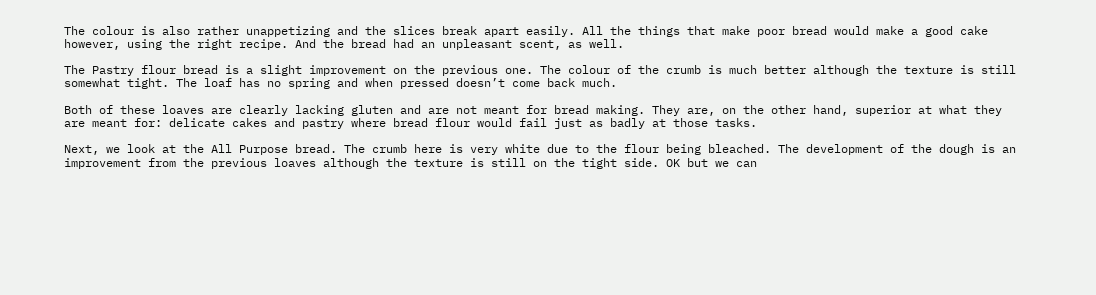The colour is also rather unappetizing and the slices break apart easily. All the things that make poor bread would make a good cake however, using the right recipe. And the bread had an unpleasant scent, as well.

The Pastry flour bread is a slight improvement on the previous one. The colour of the crumb is much better although the texture is still somewhat tight. The loaf has no spring and when pressed doesn’t come back much.

Both of these loaves are clearly lacking gluten and are not meant for bread making. They are, on the other hand, superior at what they are meant for: delicate cakes and pastry where bread flour would fail just as badly at those tasks.

Next, we look at the All Purpose bread. The crumb here is very white due to the flour being bleached. The development of the dough is an improvement from the previous loaves although the texture is still on the tight side. OK but we can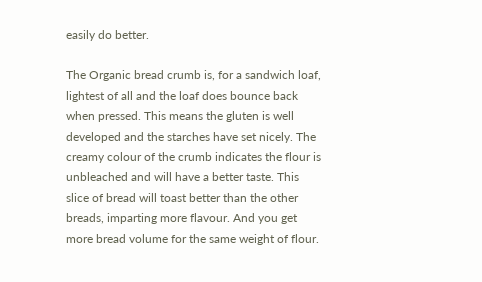easily do better.

The Organic bread crumb is, for a sandwich loaf, lightest of all and the loaf does bounce back when pressed. This means the gluten is well developed and the starches have set nicely. The creamy colour of the crumb indicates the flour is unbleached and will have a better taste. This slice of bread will toast better than the other breads, imparting more flavour. And you get more bread volume for the same weight of flour.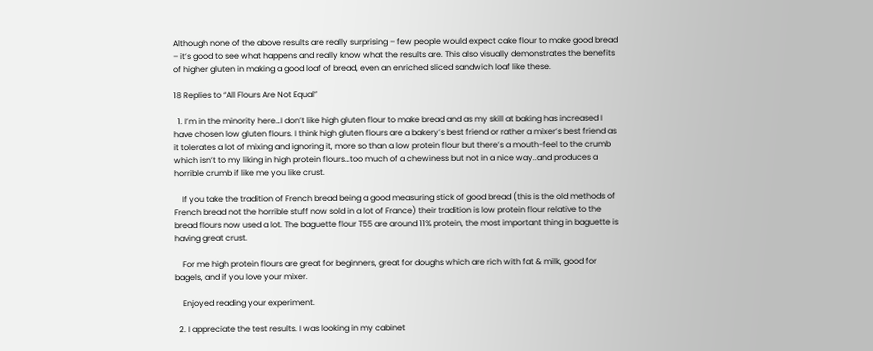Although none of the above results are really surprising – few people would expect cake flour to make good bread – it’s good to see what happens and really know what the results are. This also visually demonstrates the benefits of higher gluten in making a good loaf of bread, even an enriched sliced sandwich loaf like these.

18 Replies to “All Flours Are Not Equal”

  1. I’m in the minority here…I don’t like high gluten flour to make bread and as my skill at baking has increased I have chosen low gluten flours. I think high gluten flours are a bakery’s best friend or rather a mixer’s best friend as it tolerates a lot of mixing and ignoring it, more so than a low protein flour but there’s a mouth-feel to the crumb which isn’t to my liking in high protein flours…too much of a chewiness but not in a nice way..and produces a horrible crumb if like me you like crust.

    If you take the tradition of French bread being a good measuring stick of good bread (this is the old methods of French bread not the horrible stuff now sold in a lot of France) their tradition is low protein flour relative to the bread flours now used a lot. The baguette flour T55 are around 11% protein, the most important thing in baguette is having great crust.

    For me high protein flours are great for beginners, great for doughs which are rich with fat & milk, good for bagels, and if you love your mixer.

    Enjoyed reading your experiment.

  2. I appreciate the test results. I was looking in my cabinet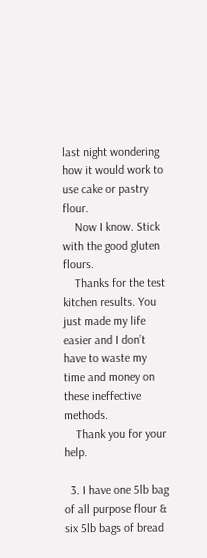last night wondering how it would work to use cake or pastry flour.
    Now I know. Stick with the good gluten flours.
    Thanks for the test kitchen results. You just made my life easier and I don’t have to waste my time and money on these ineffective methods.
    Thank you for your help.

  3. I have one 5lb bag of all purpose flour & six 5lb bags of bread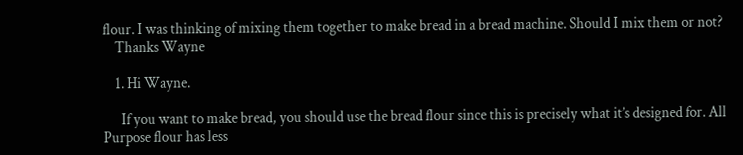flour. I was thinking of mixing them together to make bread in a bread machine. Should I mix them or not?
    Thanks Wayne

    1. Hi Wayne.

      If you want to make bread, you should use the bread flour since this is precisely what it’s designed for. All Purpose flour has less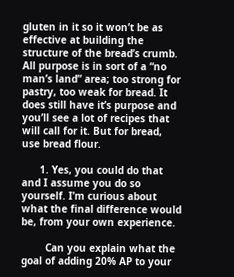gluten in it so it won’t be as effective at building the structure of the bread’s crumb. All purpose is in sort of a “no man’s land” area; too strong for pastry, too weak for bread. It does still have it’s purpose and you’ll see a lot of recipes that will call for it. But for bread, use bread flour.

      1. Yes, you could do that and I assume you do so yourself. I’m curious about what the final difference would be, from your own experience.

        Can you explain what the goal of adding 20% AP to your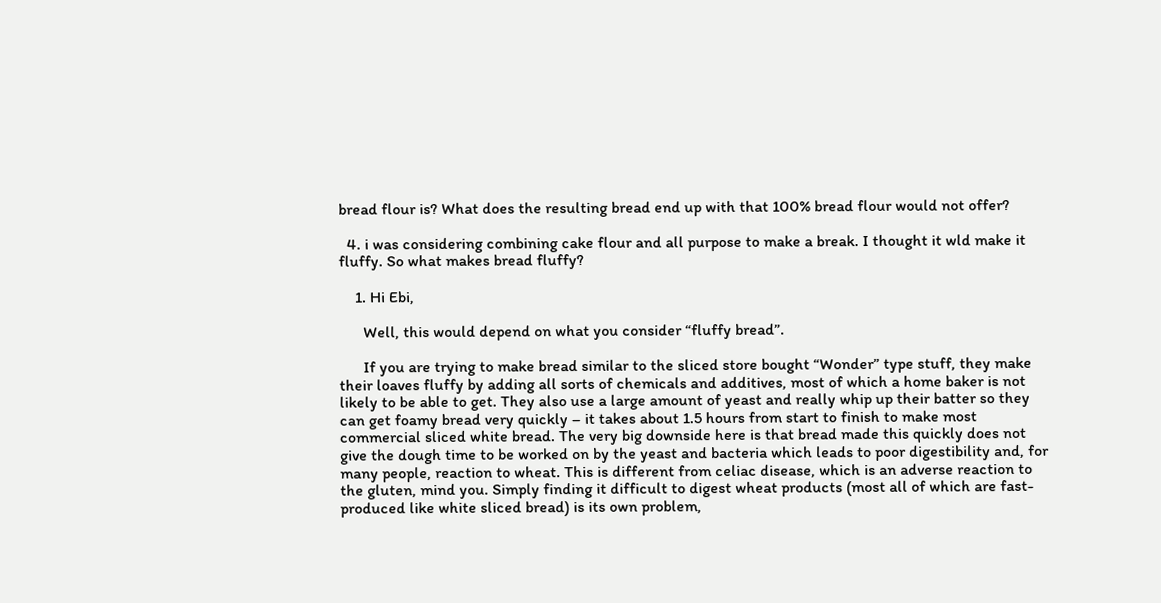bread flour is? What does the resulting bread end up with that 100% bread flour would not offer?

  4. i was considering combining cake flour and all purpose to make a break. I thought it wld make it fluffy. So what makes bread fluffy?

    1. Hi Ebi,

      Well, this would depend on what you consider “fluffy bread”.

      If you are trying to make bread similar to the sliced store bought “Wonder” type stuff, they make their loaves fluffy by adding all sorts of chemicals and additives, most of which a home baker is not likely to be able to get. They also use a large amount of yeast and really whip up their batter so they can get foamy bread very quickly – it takes about 1.5 hours from start to finish to make most commercial sliced white bread. The very big downside here is that bread made this quickly does not give the dough time to be worked on by the yeast and bacteria which leads to poor digestibility and, for many people, reaction to wheat. This is different from celiac disease, which is an adverse reaction to the gluten, mind you. Simply finding it difficult to digest wheat products (most all of which are fast-produced like white sliced bread) is its own problem,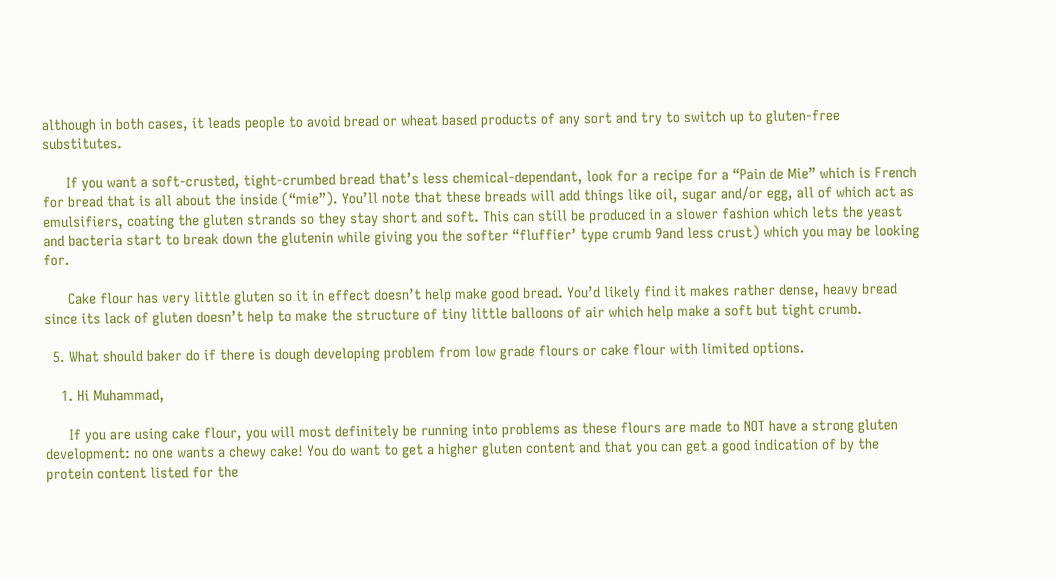although in both cases, it leads people to avoid bread or wheat based products of any sort and try to switch up to gluten-free substitutes.

      If you want a soft-crusted, tight-crumbed bread that’s less chemical-dependant, look for a recipe for a “Pain de Mie” which is French for bread that is all about the inside (“mie”). You’ll note that these breads will add things like oil, sugar and/or egg, all of which act as emulsifiers, coating the gluten strands so they stay short and soft. This can still be produced in a slower fashion which lets the yeast and bacteria start to break down the glutenin while giving you the softer “fluffier’ type crumb 9and less crust) which you may be looking for.

      Cake flour has very little gluten so it in effect doesn’t help make good bread. You’d likely find it makes rather dense, heavy bread since its lack of gluten doesn’t help to make the structure of tiny little balloons of air which help make a soft but tight crumb.

  5. What should baker do if there is dough developing problem from low grade flours or cake flour with limited options.

    1. Hi Muhammad,

      If you are using cake flour, you will most definitely be running into problems as these flours are made to NOT have a strong gluten development: no one wants a chewy cake! You do want to get a higher gluten content and that you can get a good indication of by the protein content listed for the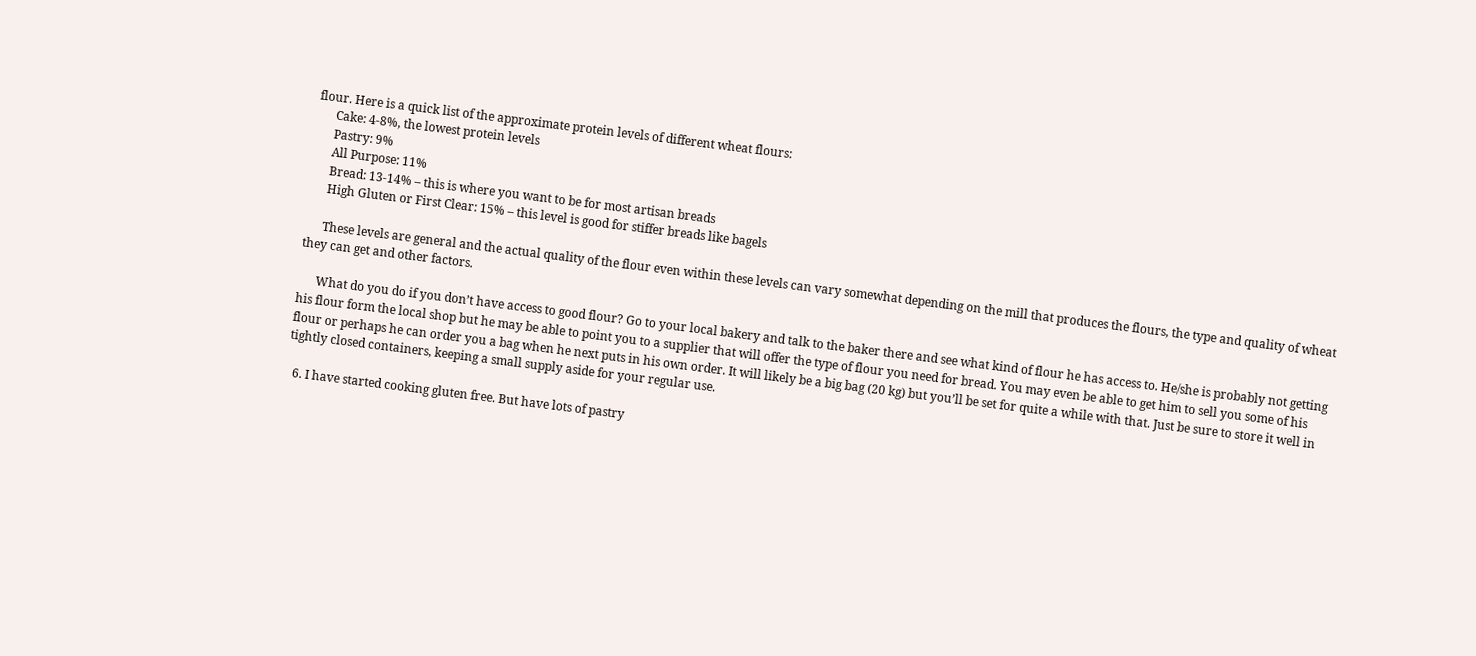flour. Here is a quick list of the approximate protein levels of different wheat flours:
      Cake: 4-8%, the lowest protein levels
      Pastry: 9%
      All Purpose: 11%
      Bread: 13-14% – this is where you want to be for most artisan breads
      High Gluten or First Clear: 15% – this level is good for stiffer breads like bagels

      These levels are general and the actual quality of the flour even within these levels can vary somewhat depending on the mill that produces the flours, the type and quality of wheat they can get and other factors.

      What do you do if you don’t have access to good flour? Go to your local bakery and talk to the baker there and see what kind of flour he has access to. He/she is probably not getting his flour form the local shop but he may be able to point you to a supplier that will offer the type of flour you need for bread. You may even be able to get him to sell you some of his flour or perhaps he can order you a bag when he next puts in his own order. It will likely be a big bag (20 kg) but you’ll be set for quite a while with that. Just be sure to store it well in tightly closed containers, keeping a small supply aside for your regular use.

  6. I have started cooking gluten free. But have lots of pastry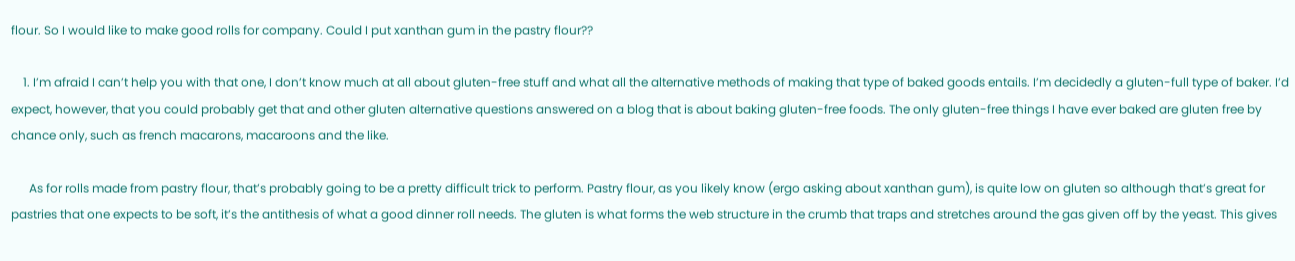flour. So I would like to make good rolls for company. Could I put xanthan gum in the pastry flour??

    1. I’m afraid I can’t help you with that one, I don’t know much at all about gluten-free stuff and what all the alternative methods of making that type of baked goods entails. I’m decidedly a gluten-full type of baker. I’d expect, however, that you could probably get that and other gluten alternative questions answered on a blog that is about baking gluten-free foods. The only gluten-free things I have ever baked are gluten free by chance only, such as french macarons, macaroons and the like.

      As for rolls made from pastry flour, that’s probably going to be a pretty difficult trick to perform. Pastry flour, as you likely know (ergo asking about xanthan gum), is quite low on gluten so although that’s great for pastries that one expects to be soft, it’s the antithesis of what a good dinner roll needs. The gluten is what forms the web structure in the crumb that traps and stretches around the gas given off by the yeast. This gives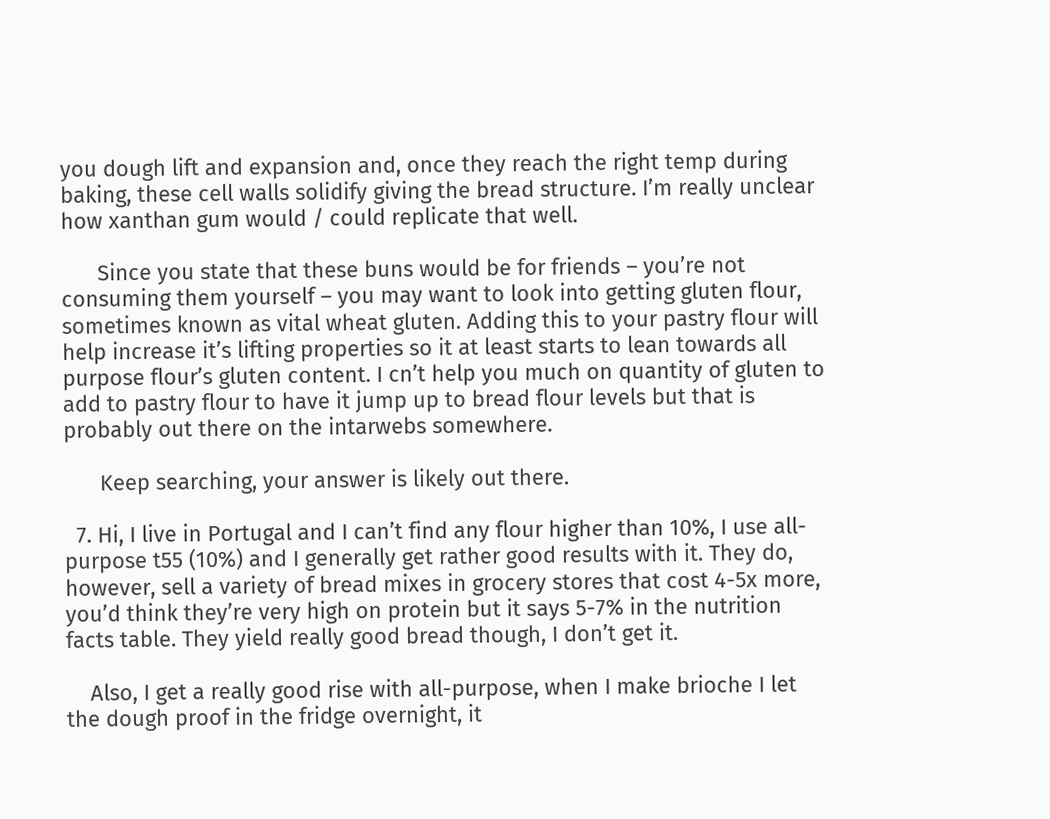you dough lift and expansion and, once they reach the right temp during baking, these cell walls solidify giving the bread structure. I’m really unclear how xanthan gum would / could replicate that well.

      Since you state that these buns would be for friends – you’re not consuming them yourself – you may want to look into getting gluten flour, sometimes known as vital wheat gluten. Adding this to your pastry flour will help increase it’s lifting properties so it at least starts to lean towards all purpose flour’s gluten content. I cn’t help you much on quantity of gluten to add to pastry flour to have it jump up to bread flour levels but that is probably out there on the intarwebs somewhere.

      Keep searching, your answer is likely out there.

  7. Hi, I live in Portugal and I can’t find any flour higher than 10%, I use all-purpose t55 (10%) and I generally get rather good results with it. They do, however, sell a variety of bread mixes in grocery stores that cost 4-5x more, you’d think they’re very high on protein but it says 5-7% in the nutrition facts table. They yield really good bread though, I don’t get it.

    Also, I get a really good rise with all-purpose, when I make brioche I let the dough proof in the fridge overnight, it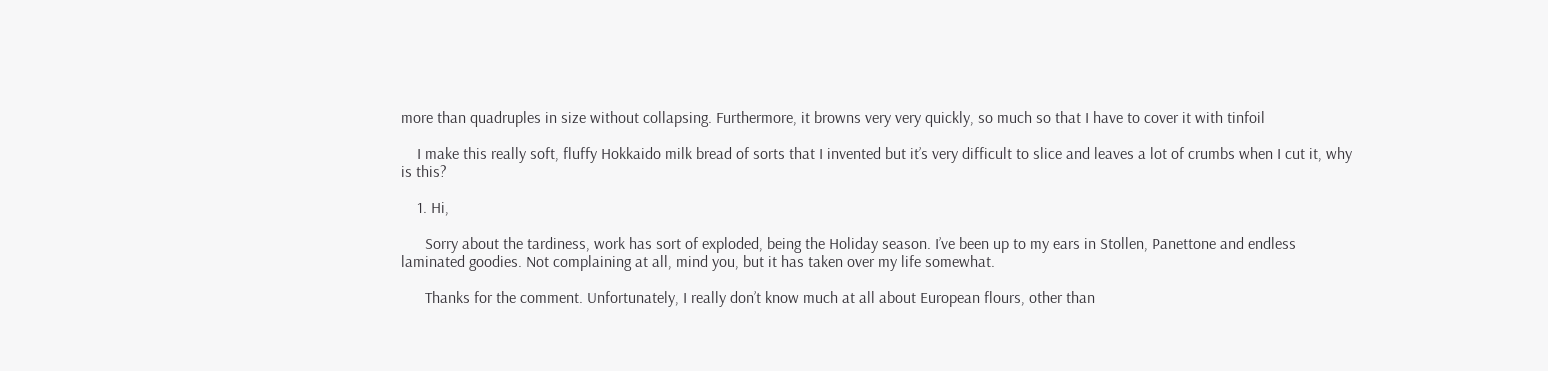more than quadruples in size without collapsing. Furthermore, it browns very very quickly, so much so that I have to cover it with tinfoil

    I make this really soft, fluffy Hokkaido milk bread of sorts that I invented but it’s very difficult to slice and leaves a lot of crumbs when I cut it, why is this?

    1. Hi,

      Sorry about the tardiness, work has sort of exploded, being the Holiday season. I’ve been up to my ears in Stollen, Panettone and endless laminated goodies. Not complaining at all, mind you, but it has taken over my life somewhat.

      Thanks for the comment. Unfortunately, I really don’t know much at all about European flours, other than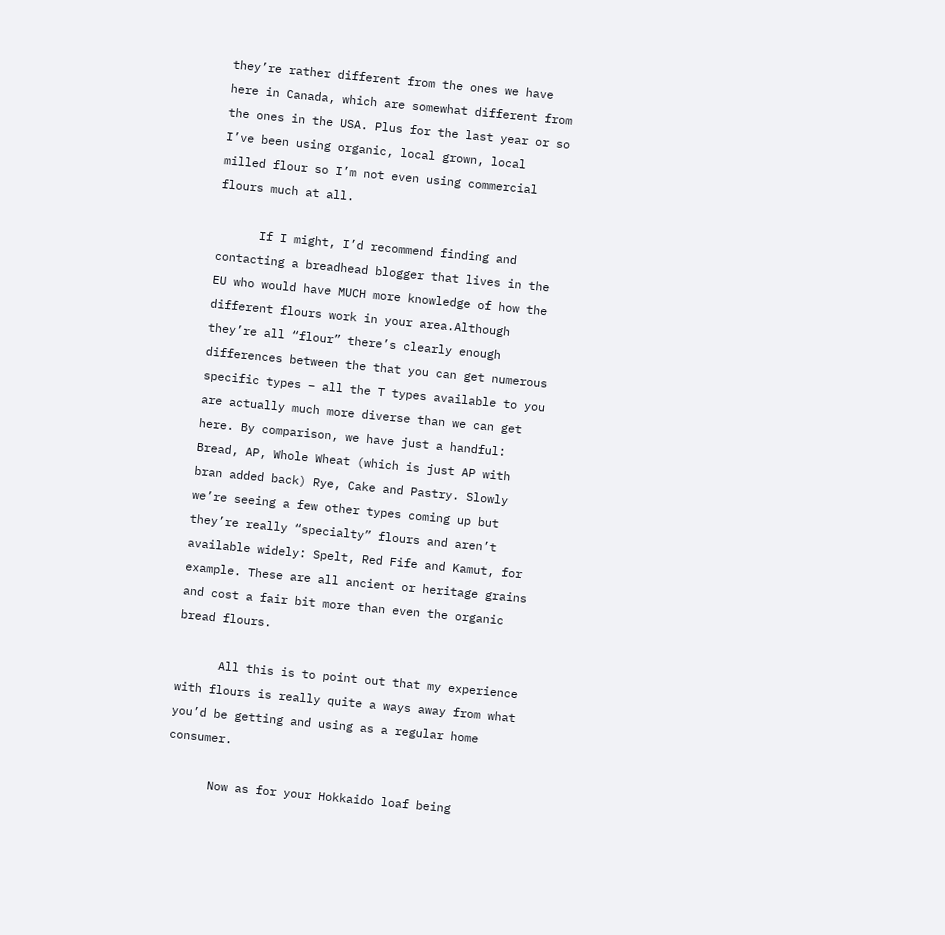they’re rather different from the ones we have here in Canada, which are somewhat different from the ones in the USA. Plus for the last year or so I’ve been using organic, local grown, local milled flour so I’m not even using commercial flours much at all.

      If I might, I’d recommend finding and contacting a breadhead blogger that lives in the EU who would have MUCH more knowledge of how the different flours work in your area.Although they’re all “flour” there’s clearly enough differences between the that you can get numerous specific types – all the T types available to you are actually much more diverse than we can get here. By comparison, we have just a handful: Bread, AP, Whole Wheat (which is just AP with bran added back) Rye, Cake and Pastry. Slowly we’re seeing a few other types coming up but they’re really “specialty” flours and aren’t available widely: Spelt, Red Fife and Kamut, for example. These are all ancient or heritage grains and cost a fair bit more than even the organic bread flours.

      All this is to point out that my experience with flours is really quite a ways away from what you’d be getting and using as a regular home consumer.

      Now as for your Hokkaido loaf being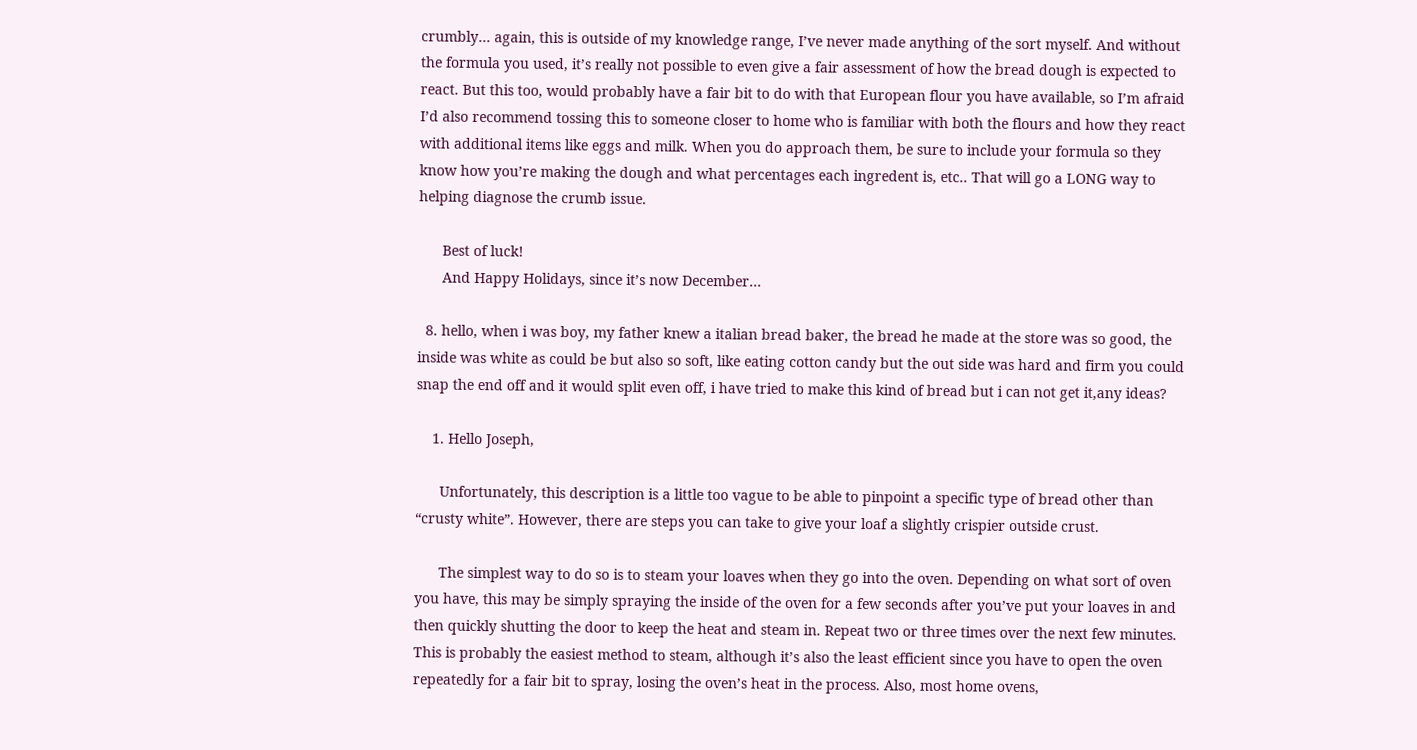crumbly… again, this is outside of my knowledge range, I’ve never made anything of the sort myself. And without the formula you used, it’s really not possible to even give a fair assessment of how the bread dough is expected to react. But this too, would probably have a fair bit to do with that European flour you have available, so I’m afraid I’d also recommend tossing this to someone closer to home who is familiar with both the flours and how they react with additional items like eggs and milk. When you do approach them, be sure to include your formula so they know how you’re making the dough and what percentages each ingredent is, etc.. That will go a LONG way to helping diagnose the crumb issue.

      Best of luck!
      And Happy Holidays, since it’s now December…

  8. hello, when i was boy, my father knew a italian bread baker, the bread he made at the store was so good, the inside was white as could be but also so soft, like eating cotton candy but the out side was hard and firm you could snap the end off and it would split even off, i have tried to make this kind of bread but i can not get it,any ideas?

    1. Hello Joseph,

      Unfortunately, this description is a little too vague to be able to pinpoint a specific type of bread other than “crusty white”. However, there are steps you can take to give your loaf a slightly crispier outside crust.

      The simplest way to do so is to steam your loaves when they go into the oven. Depending on what sort of oven you have, this may be simply spraying the inside of the oven for a few seconds after you’ve put your loaves in and then quickly shutting the door to keep the heat and steam in. Repeat two or three times over the next few minutes. This is probably the easiest method to steam, although it’s also the least efficient since you have to open the oven repeatedly for a fair bit to spray, losing the oven’s heat in the process. Also, most home ovens,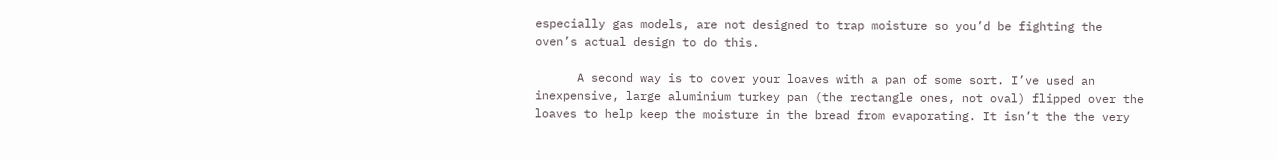especially gas models, are not designed to trap moisture so you’d be fighting the oven’s actual design to do this.

      A second way is to cover your loaves with a pan of some sort. I’ve used an inexpensive, large aluminium turkey pan (the rectangle ones, not oval) flipped over the loaves to help keep the moisture in the bread from evaporating. It isn’t the the very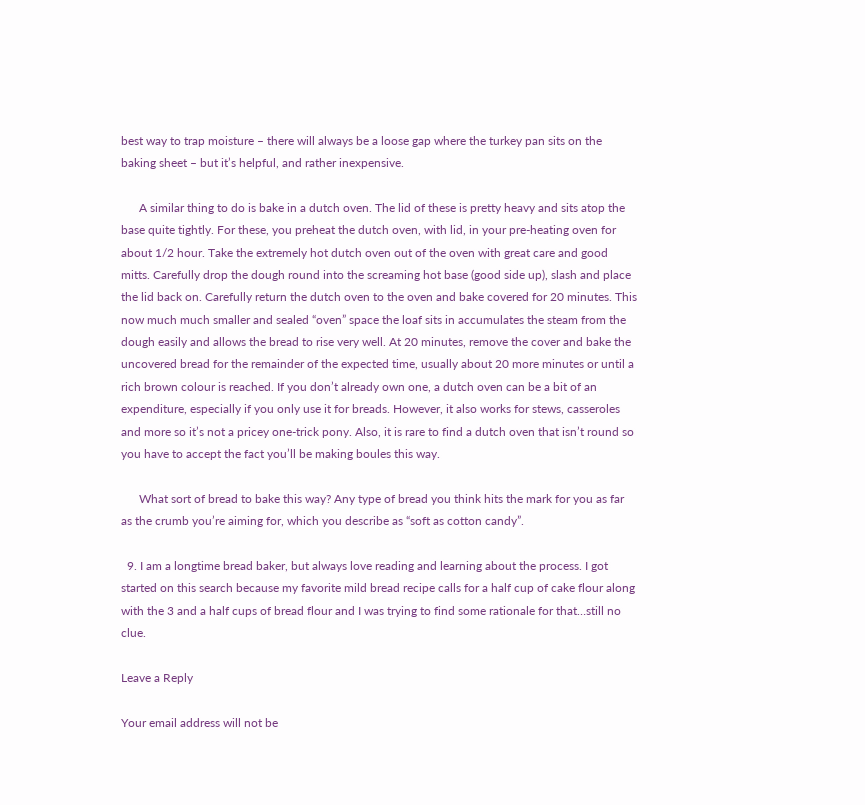best way to trap moisture – there will always be a loose gap where the turkey pan sits on the baking sheet – but it’s helpful, and rather inexpensive.

      A similar thing to do is bake in a dutch oven. The lid of these is pretty heavy and sits atop the base quite tightly. For these, you preheat the dutch oven, with lid, in your pre-heating oven for about 1/2 hour. Take the extremely hot dutch oven out of the oven with great care and good mitts. Carefully drop the dough round into the screaming hot base (good side up), slash and place the lid back on. Carefully return the dutch oven to the oven and bake covered for 20 minutes. This now much much smaller and sealed “oven” space the loaf sits in accumulates the steam from the dough easily and allows the bread to rise very well. At 20 minutes, remove the cover and bake the uncovered bread for the remainder of the expected time, usually about 20 more minutes or until a rich brown colour is reached. If you don’t already own one, a dutch oven can be a bit of an expenditure, especially if you only use it for breads. However, it also works for stews, casseroles and more so it’s not a pricey one-trick pony. Also, it is rare to find a dutch oven that isn’t round so you have to accept the fact you’ll be making boules this way.

      What sort of bread to bake this way? Any type of bread you think hits the mark for you as far as the crumb you’re aiming for, which you describe as “soft as cotton candy”.

  9. I am a longtime bread baker, but always love reading and learning about the process. I got started on this search because my favorite mild bread recipe calls for a half cup of cake flour along with the 3 and a half cups of bread flour and I was trying to find some rationale for that…still no clue.

Leave a Reply

Your email address will not be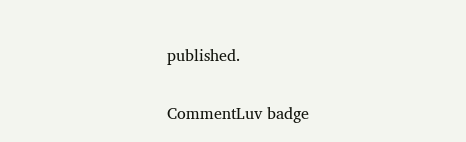published.

CommentLuv badge